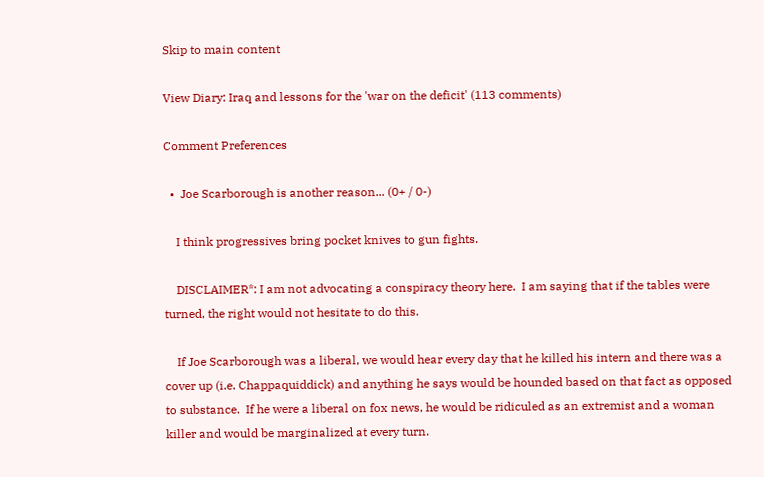Skip to main content

View Diary: Iraq and lessons for the 'war on the deficit' (113 comments)

Comment Preferences

  •  Joe Scarborough is another reason... (0+ / 0-)

    I think progressives bring pocket knives to gun fights.

    DISCLAIMER*: I am not advocating a conspiracy theory here.  I am saying that if the tables were turned, the right would not hesitate to do this.

    If Joe Scarborough was a liberal, we would hear every day that he killed his intern and there was a cover up (i.e. Chappaquiddick) and anything he says would be hounded based on that fact as opposed to substance.  If he were a liberal on fox news, he would be ridiculed as an extremist and a woman killer and would be marginalized at every turn.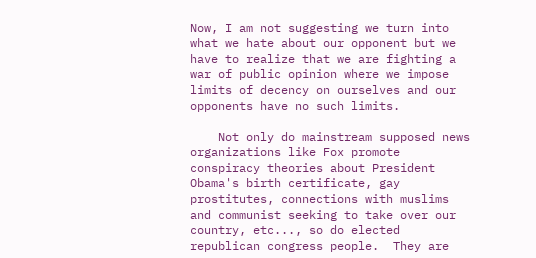Now, I am not suggesting we turn into what we hate about our opponent but we have to realize that we are fighting a war of public opinion where we impose limits of decency on ourselves and our opponents have no such limits.

    Not only do mainstream supposed news organizations like Fox promote conspiracy theories about President Obama's birth certificate, gay prostitutes, connections with muslims and communist seeking to take over our country, etc..., so do elected republican congress people.  They are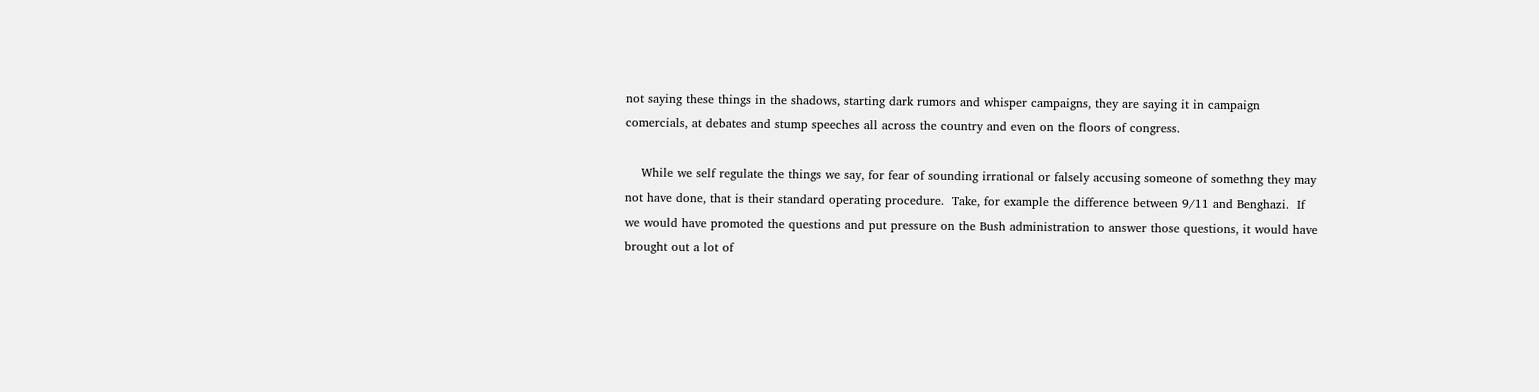not saying these things in the shadows, starting dark rumors and whisper campaigns, they are saying it in campaign comercials, at debates and stump speeches all across the country and even on the floors of congress.

    While we self regulate the things we say, for fear of sounding irrational or falsely accusing someone of somethng they may not have done, that is their standard operating procedure.  Take, for example the difference between 9/11 and Benghazi.  If we would have promoted the questions and put pressure on the Bush administration to answer those questions, it would have brought out a lot of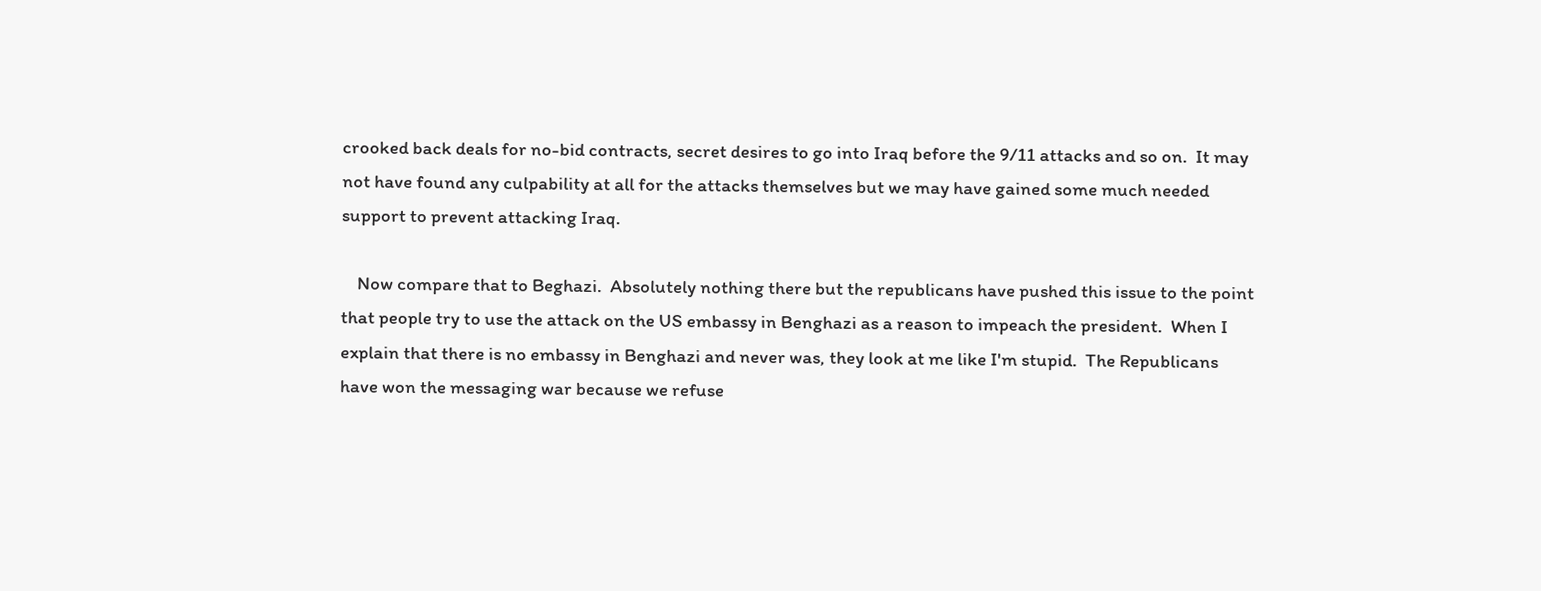crooked back deals for no-bid contracts, secret desires to go into Iraq before the 9/11 attacks and so on.  It may not have found any culpability at all for the attacks themselves but we may have gained some much needed support to prevent attacking Iraq.

    Now compare that to Beghazi.  Absolutely nothing there but the republicans have pushed this issue to the point that people try to use the attack on the US embassy in Benghazi as a reason to impeach the president.  When I explain that there is no embassy in Benghazi and never was, they look at me like I'm stupid.  The Republicans have won the messaging war because we refuse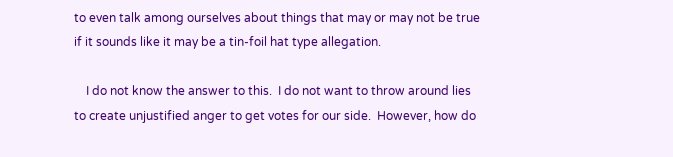to even talk among ourselves about things that may or may not be true if it sounds like it may be a tin-foil hat type allegation.

    I do not know the answer to this.  I do not want to throw around lies to create unjustified anger to get votes for our side.  However, how do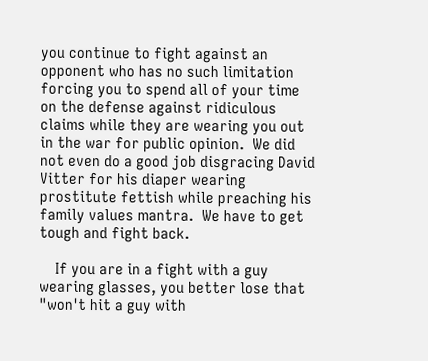you continue to fight against an opponent who has no such limitation forcing you to spend all of your time on the defense against ridiculous claims while they are wearing you out in the war for public opinion.  We did not even do a good job disgracing David Vitter for his diaper wearing prostitute fettish while preaching his family values mantra.  We have to get tough and fight back.

    If you are in a fight with a guy wearing glasses, you better lose that "won't hit a guy with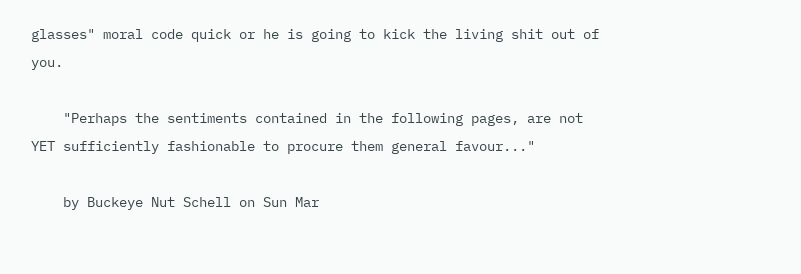glasses" moral code quick or he is going to kick the living shit out of you.

    "Perhaps the sentiments contained in the following pages, are not YET sufficiently fashionable to procure them general favour..."

    by Buckeye Nut Schell on Sun Mar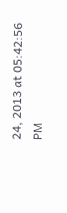24, 2013 at 05:42:56 PM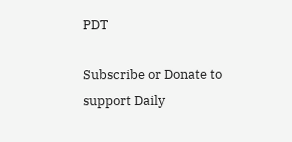PDT

Subscribe or Donate to support Daily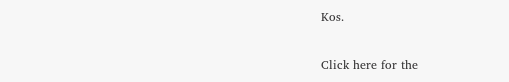Kos.

Click here for the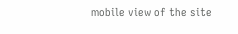mobile view of the site